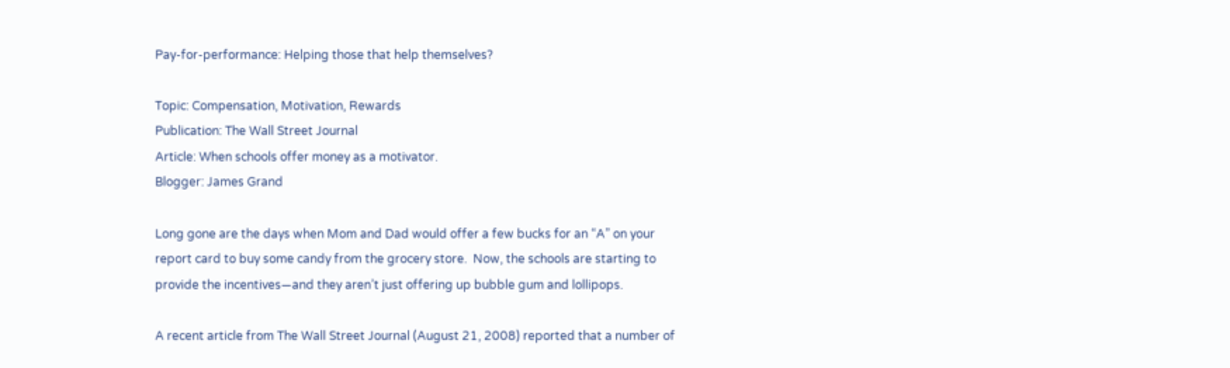Pay-for-performance: Helping those that help themselves?

Topic: Compensation, Motivation, Rewards
Publication: The Wall Street Journal
Article: When schools offer money as a motivator.
Blogger: James Grand

Long gone are the days when Mom and Dad would offer a few bucks for an “A” on your report card to buy some candy from the grocery store.  Now, the schools are starting to provide the incentives—and they aren’t just offering up bubble gum and lollipops.

A recent article from The Wall Street Journal (August 21, 2008) reported that a number of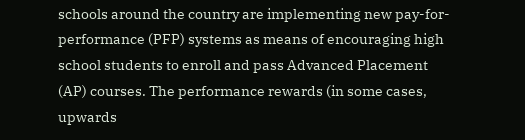schools around the country are implementing new pay-for-performance (PFP) systems as means of encouraging high school students to enroll and pass Advanced Placement (AP) courses. The performance rewards (in some cases, upwards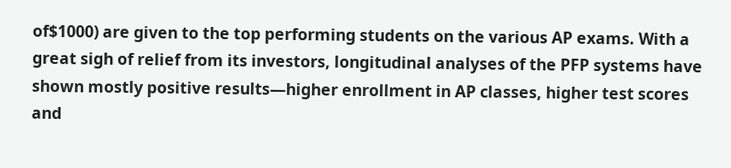of$1000) are given to the top performing students on the various AP exams. With a great sigh of relief from its investors, longitudinal analyses of the PFP systems have shown mostly positive results—higher enrollment in AP classes, higher test scores and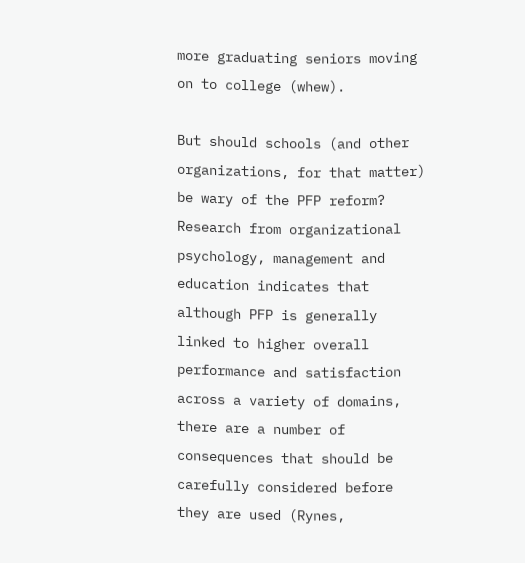more graduating seniors moving on to college (whew).

But should schools (and other organizations, for that matter) be wary of the PFP reform?  Research from organizational psychology, management and education indicates that although PFP is generally linked to higher overall performance and satisfaction across a variety of domains, there are a number of consequences that should be carefully considered before they are used (Rynes,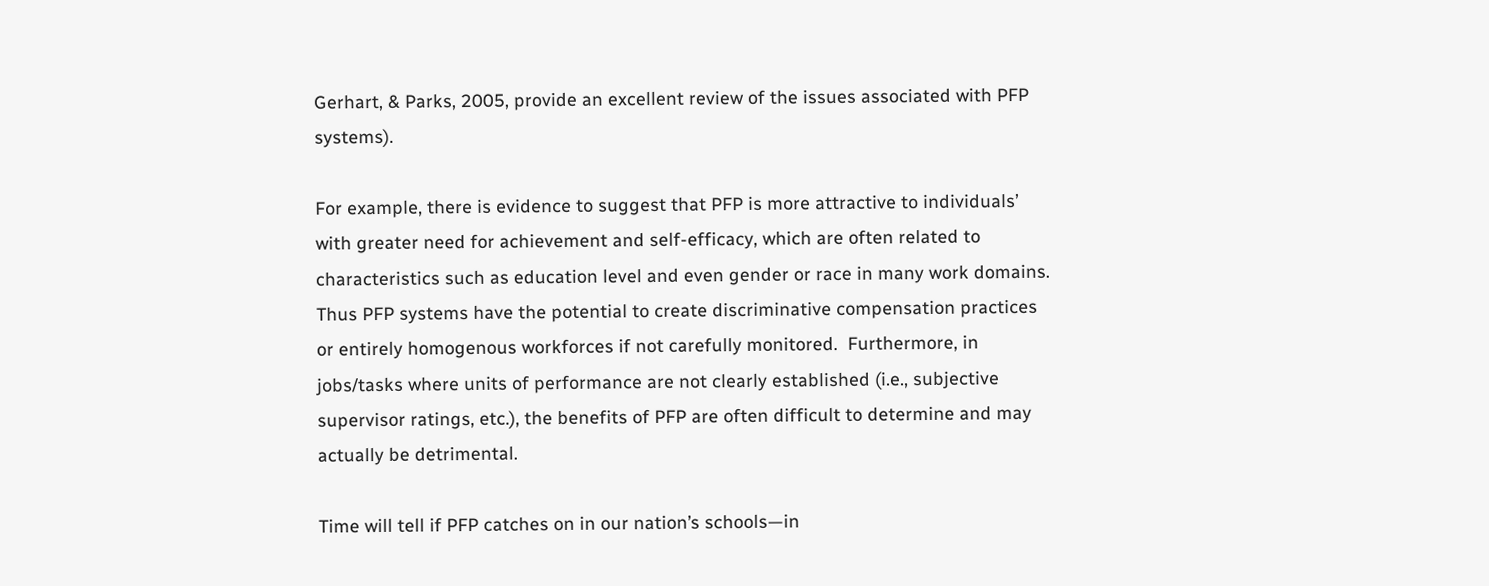Gerhart, & Parks, 2005, provide an excellent review of the issues associated with PFP systems).

For example, there is evidence to suggest that PFP is more attractive to individuals’ with greater need for achievement and self-efficacy, which are often related to characteristics such as education level and even gender or race in many work domains. Thus PFP systems have the potential to create discriminative compensation practices or entirely homogenous workforces if not carefully monitored.  Furthermore, in jobs/tasks where units of performance are not clearly established (i.e., subjective supervisor ratings, etc.), the benefits of PFP are often difficult to determine and may actually be detrimental.

Time will tell if PFP catches on in our nation’s schools—in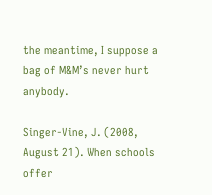the meantime, I suppose a bag of M&M’s never hurt anybody.

Singer-Vine, J. (2008, August 21). When schools offer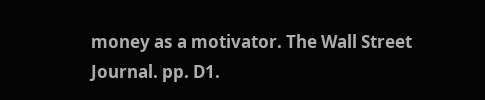money as a motivator. The Wall Street Journal. pp. D1.